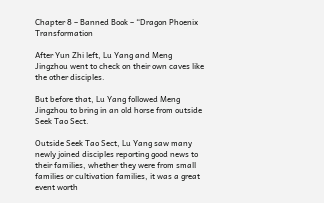Chapter 8 – Banned Book – “Dragon Phoenix Transformation

After Yun Zhi left, Lu Yang and Meng Jingzhou went to check on their own caves like the other disciples.

But before that, Lu Yang followed Meng Jingzhou to bring in an old horse from outside Seek Tao Sect.

Outside Seek Tao Sect, Lu Yang saw many newly joined disciples reporting good news to their families, whether they were from small families or cultivation families, it was a great event worth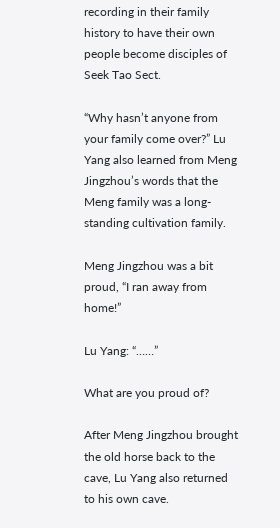recording in their family history to have their own people become disciples of Seek Tao Sect.

“Why hasn’t anyone from your family come over?” Lu Yang also learned from Meng Jingzhou’s words that the Meng family was a long-standing cultivation family.

Meng Jingzhou was a bit proud, “I ran away from home!”

Lu Yang: “……”

What are you proud of?

After Meng Jingzhou brought the old horse back to the cave, Lu Yang also returned to his own cave.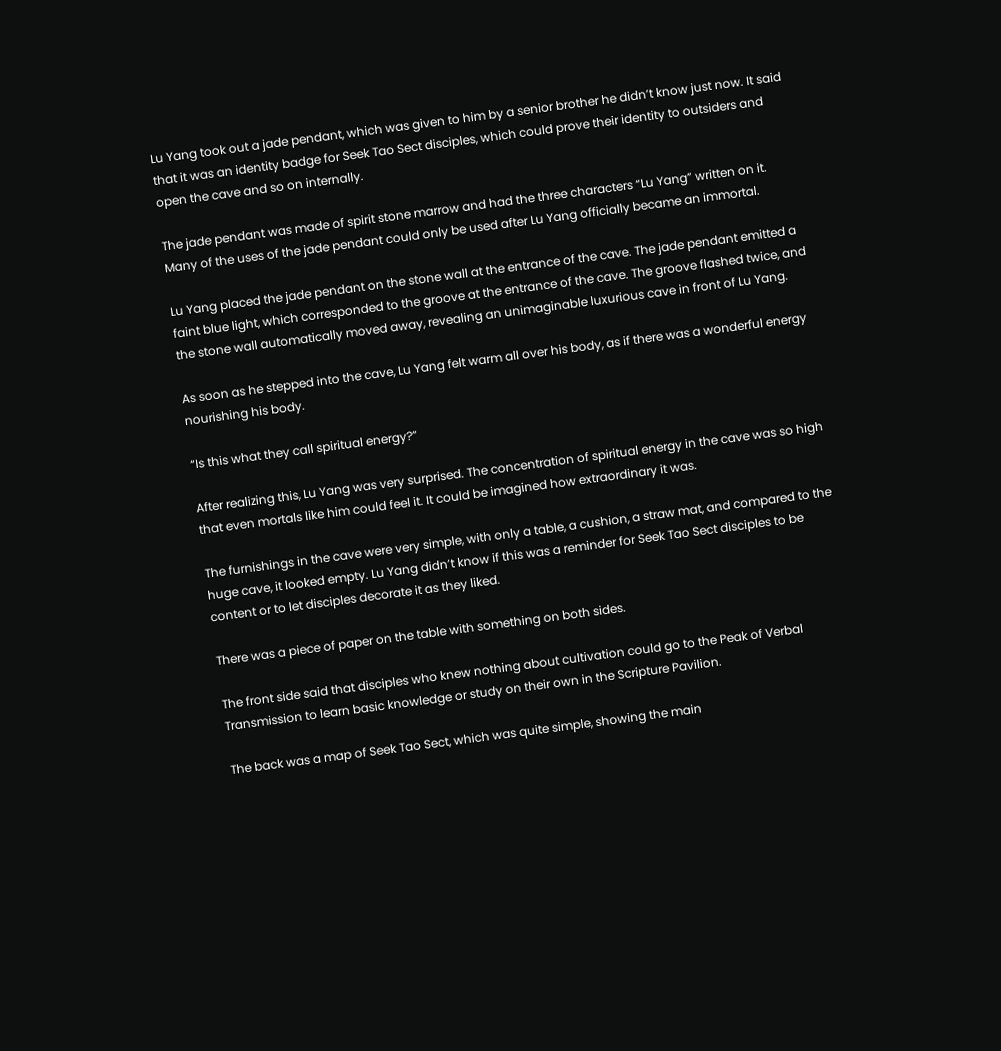Lu Yang took out a jade pendant, which was given to him by a senior brother he didn’t know just now. It said that it was an identity badge for Seek Tao Sect disciples, which could prove their identity to outsiders and open the cave and so on internally.

The jade pendant was made of spirit stone marrow and had the three characters “Lu Yang” written on it. Many of the uses of the jade pendant could only be used after Lu Yang officially became an immortal.

Lu Yang placed the jade pendant on the stone wall at the entrance of the cave. The jade pendant emitted a faint blue light, which corresponded to the groove at the entrance of the cave. The groove flashed twice, and the stone wall automatically moved away, revealing an unimaginable luxurious cave in front of Lu Yang.

As soon as he stepped into the cave, Lu Yang felt warm all over his body, as if there was a wonderful energy nourishing his body.

“Is this what they call spiritual energy?”

After realizing this, Lu Yang was very surprised. The concentration of spiritual energy in the cave was so high that even mortals like him could feel it. It could be imagined how extraordinary it was.

The furnishings in the cave were very simple, with only a table, a cushion, a straw mat, and compared to the huge cave, it looked empty. Lu Yang didn’t know if this was a reminder for Seek Tao Sect disciples to be content or to let disciples decorate it as they liked.

There was a piece of paper on the table with something on both sides.

The front side said that disciples who knew nothing about cultivation could go to the Peak of Verbal Transmission to learn basic knowledge or study on their own in the Scripture Pavilion.

The back was a map of Seek Tao Sect, which was quite simple, showing the main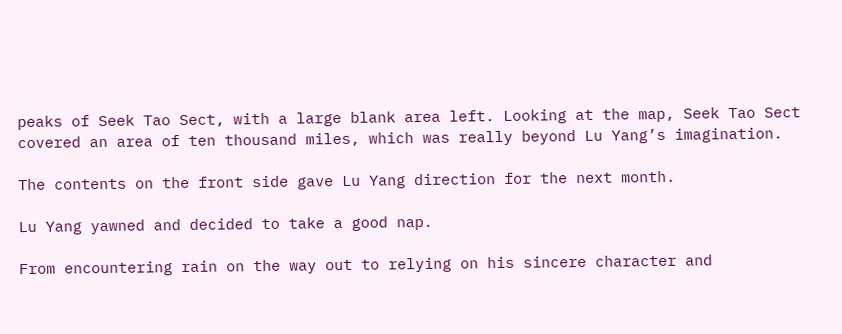peaks of Seek Tao Sect, with a large blank area left. Looking at the map, Seek Tao Sect covered an area of ten thousand miles, which was really beyond Lu Yang’s imagination.

The contents on the front side gave Lu Yang direction for the next month.

Lu Yang yawned and decided to take a good nap.

From encountering rain on the way out to relying on his sincere character and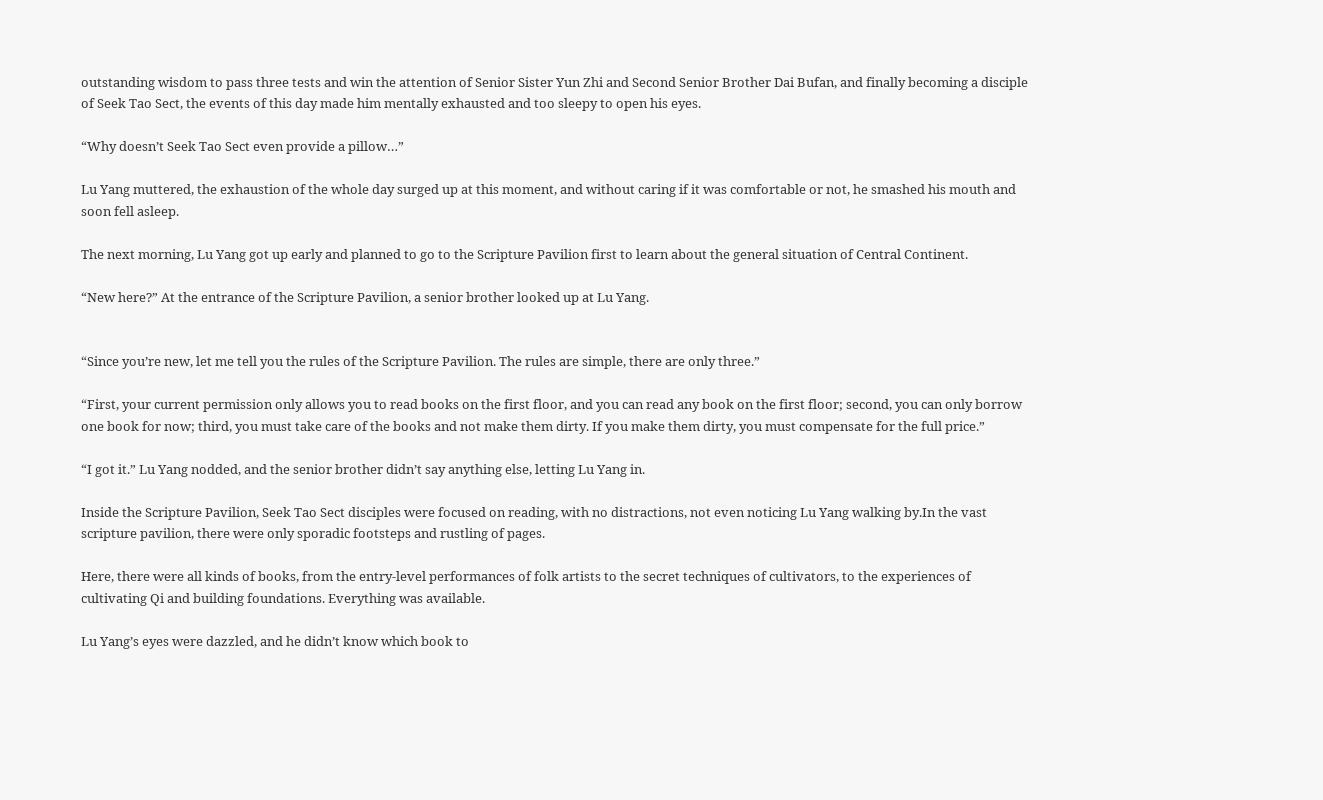outstanding wisdom to pass three tests and win the attention of Senior Sister Yun Zhi and Second Senior Brother Dai Bufan, and finally becoming a disciple of Seek Tao Sect, the events of this day made him mentally exhausted and too sleepy to open his eyes.

“Why doesn’t Seek Tao Sect even provide a pillow…”

Lu Yang muttered, the exhaustion of the whole day surged up at this moment, and without caring if it was comfortable or not, he smashed his mouth and soon fell asleep.

The next morning, Lu Yang got up early and planned to go to the Scripture Pavilion first to learn about the general situation of Central Continent.

“New here?” At the entrance of the Scripture Pavilion, a senior brother looked up at Lu Yang.


“Since you’re new, let me tell you the rules of the Scripture Pavilion. The rules are simple, there are only three.”

“First, your current permission only allows you to read books on the first floor, and you can read any book on the first floor; second, you can only borrow one book for now; third, you must take care of the books and not make them dirty. If you make them dirty, you must compensate for the full price.”

“I got it.” Lu Yang nodded, and the senior brother didn’t say anything else, letting Lu Yang in.

Inside the Scripture Pavilion, Seek Tao Sect disciples were focused on reading, with no distractions, not even noticing Lu Yang walking by.In the vast scripture pavilion, there were only sporadic footsteps and rustling of pages.

Here, there were all kinds of books, from the entry-level performances of folk artists to the secret techniques of cultivators, to the experiences of cultivating Qi and building foundations. Everything was available.

Lu Yang’s eyes were dazzled, and he didn’t know which book to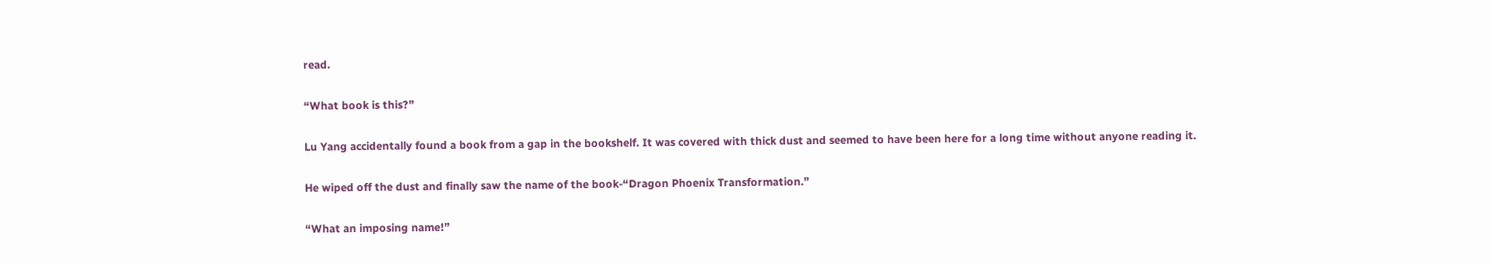read.

“What book is this?”

Lu Yang accidentally found a book from a gap in the bookshelf. It was covered with thick dust and seemed to have been here for a long time without anyone reading it.

He wiped off the dust and finally saw the name of the book-“Dragon Phoenix Transformation.”

“What an imposing name!”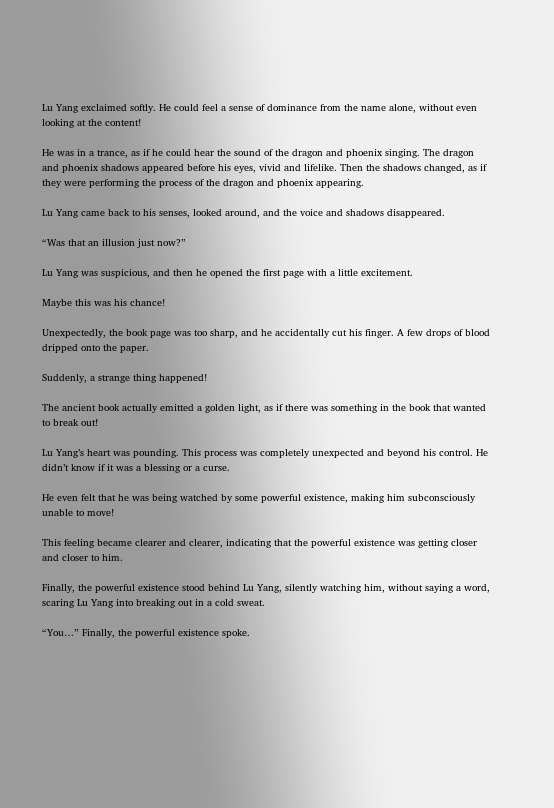Lu Yang exclaimed softly. He could feel a sense of dominance from the name alone, without even looking at the content!

He was in a trance, as if he could hear the sound of the dragon and phoenix singing. The dragon and phoenix shadows appeared before his eyes, vivid and lifelike. Then the shadows changed, as if they were performing the process of the dragon and phoenix appearing.

Lu Yang came back to his senses, looked around, and the voice and shadows disappeared.

“Was that an illusion just now?”

Lu Yang was suspicious, and then he opened the first page with a little excitement.

Maybe this was his chance!

Unexpectedly, the book page was too sharp, and he accidentally cut his finger. A few drops of blood dripped onto the paper.

Suddenly, a strange thing happened!

The ancient book actually emitted a golden light, as if there was something in the book that wanted to break out!

Lu Yang’s heart was pounding. This process was completely unexpected and beyond his control. He didn’t know if it was a blessing or a curse.

He even felt that he was being watched by some powerful existence, making him subconsciously unable to move!

This feeling became clearer and clearer, indicating that the powerful existence was getting closer and closer to him.

Finally, the powerful existence stood behind Lu Yang, silently watching him, without saying a word, scaring Lu Yang into breaking out in a cold sweat.

“You…” Finally, the powerful existence spoke.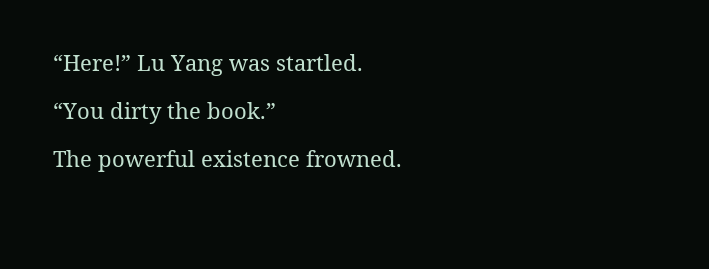“Here!” Lu Yang was startled.

“You dirty the book.”

The powerful existence frowned.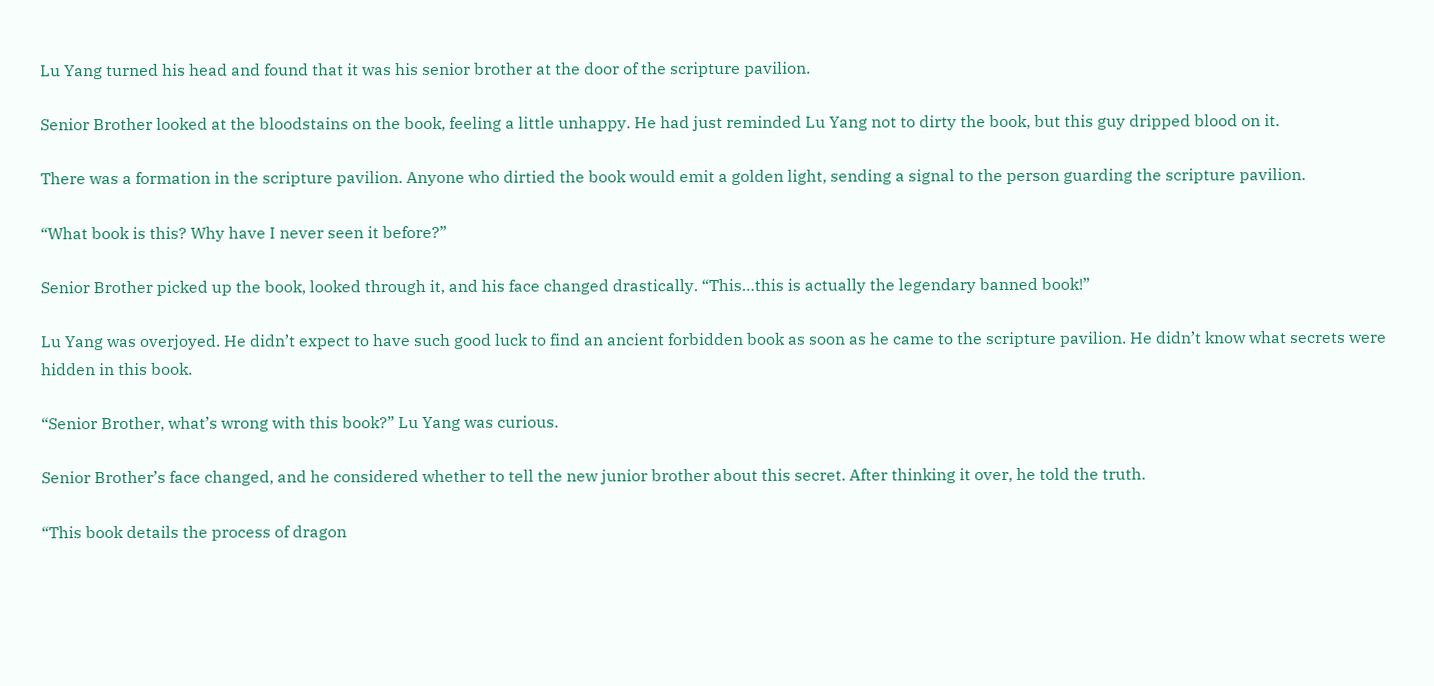Lu Yang turned his head and found that it was his senior brother at the door of the scripture pavilion.

Senior Brother looked at the bloodstains on the book, feeling a little unhappy. He had just reminded Lu Yang not to dirty the book, but this guy dripped blood on it.

There was a formation in the scripture pavilion. Anyone who dirtied the book would emit a golden light, sending a signal to the person guarding the scripture pavilion.

“What book is this? Why have I never seen it before?”

Senior Brother picked up the book, looked through it, and his face changed drastically. “This…this is actually the legendary banned book!”

Lu Yang was overjoyed. He didn’t expect to have such good luck to find an ancient forbidden book as soon as he came to the scripture pavilion. He didn’t know what secrets were hidden in this book.

“Senior Brother, what’s wrong with this book?” Lu Yang was curious.

Senior Brother’s face changed, and he considered whether to tell the new junior brother about this secret. After thinking it over, he told the truth.

“This book details the process of dragon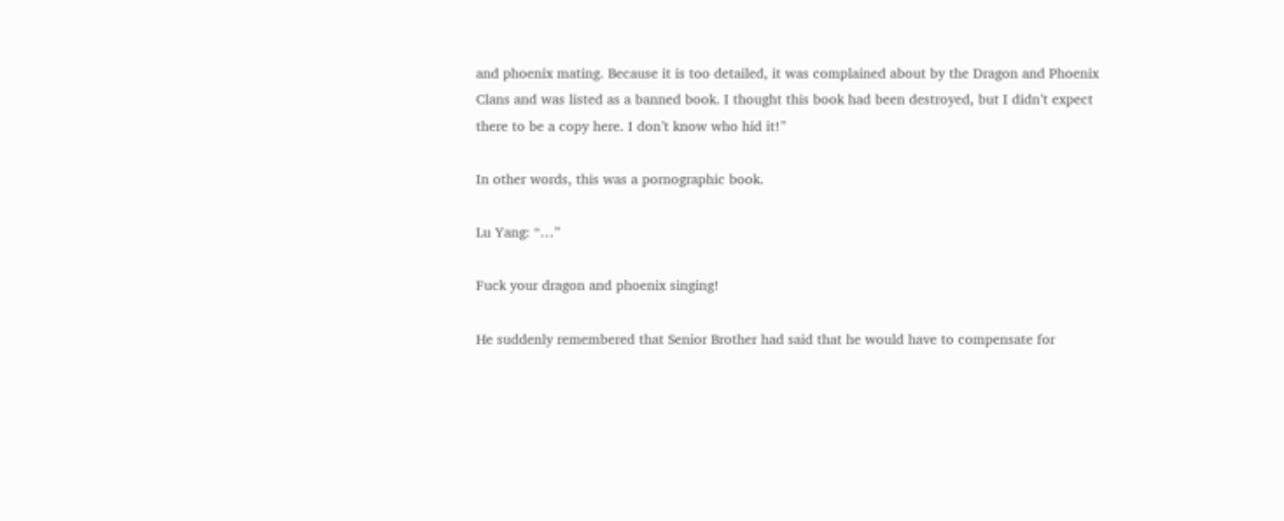and phoenix mating. Because it is too detailed, it was complained about by the Dragon and Phoenix Clans and was listed as a banned book. I thought this book had been destroyed, but I didn’t expect there to be a copy here. I don’t know who hid it!”

In other words, this was a pornographic book.

Lu Yang: “…”

Fuck your dragon and phoenix singing!

He suddenly remembered that Senior Brother had said that he would have to compensate for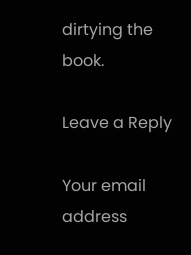dirtying the book.

Leave a Reply

Your email address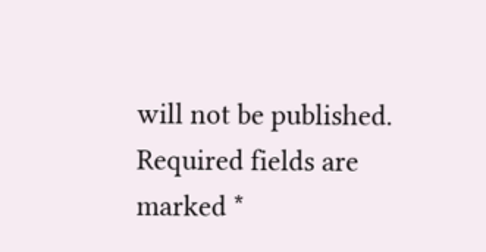will not be published. Required fields are marked *